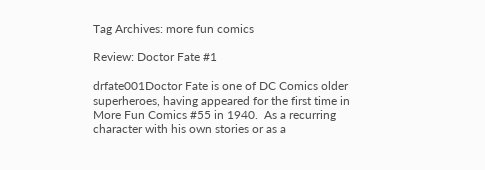Tag Archives: more fun comics

Review: Doctor Fate #1

drfate001Doctor Fate is one of DC Comics older superheroes, having appeared for the first time in More Fun Comics #55 in 1940.  As a recurring character with his own stories or as a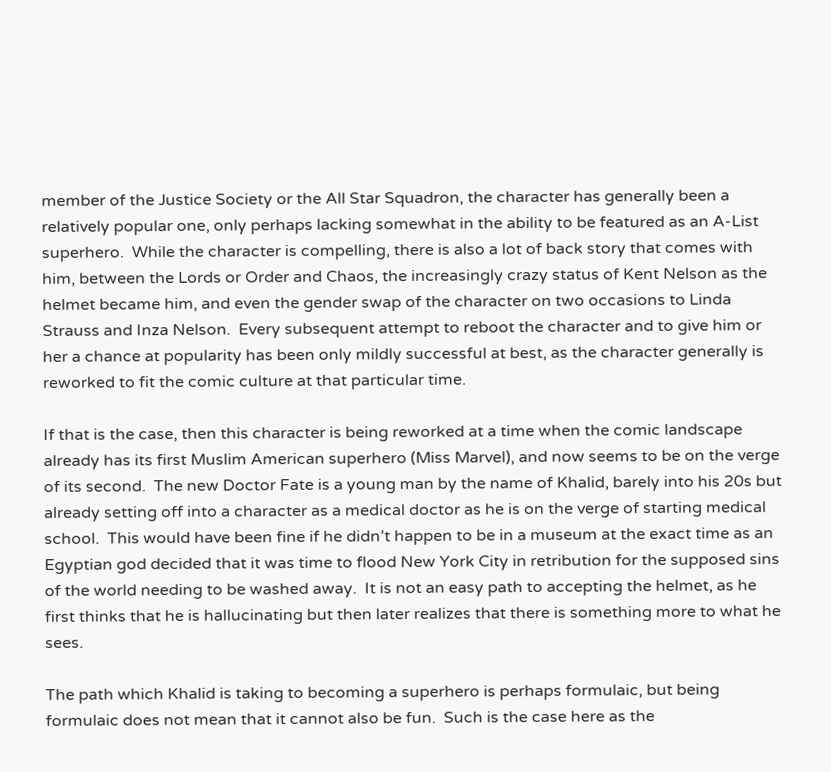member of the Justice Society or the All Star Squadron, the character has generally been a relatively popular one, only perhaps lacking somewhat in the ability to be featured as an A-List superhero.  While the character is compelling, there is also a lot of back story that comes with him, between the Lords or Order and Chaos, the increasingly crazy status of Kent Nelson as the helmet became him, and even the gender swap of the character on two occasions to Linda Strauss and Inza Nelson.  Every subsequent attempt to reboot the character and to give him or her a chance at popularity has been only mildly successful at best, as the character generally is reworked to fit the comic culture at that particular time.

If that is the case, then this character is being reworked at a time when the comic landscape already has its first Muslim American superhero (Miss Marvel), and now seems to be on the verge of its second.  The new Doctor Fate is a young man by the name of Khalid, barely into his 20s but already setting off into a character as a medical doctor as he is on the verge of starting medical school.  This would have been fine if he didn’t happen to be in a museum at the exact time as an Egyptian god decided that it was time to flood New York City in retribution for the supposed sins of the world needing to be washed away.  It is not an easy path to accepting the helmet, as he first thinks that he is hallucinating but then later realizes that there is something more to what he sees.

The path which Khalid is taking to becoming a superhero is perhaps formulaic, but being formulaic does not mean that it cannot also be fun.  Such is the case here as the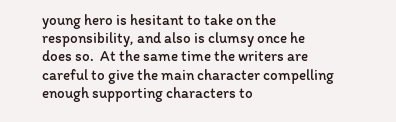young hero is hesitant to take on the responsibility, and also is clumsy once he does so.  At the same time the writers are careful to give the main character compelling enough supporting characters to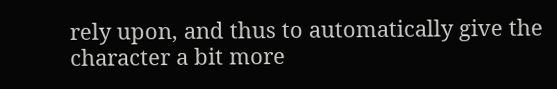rely upon, and thus to automatically give the character a bit more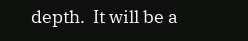depth.  It will be a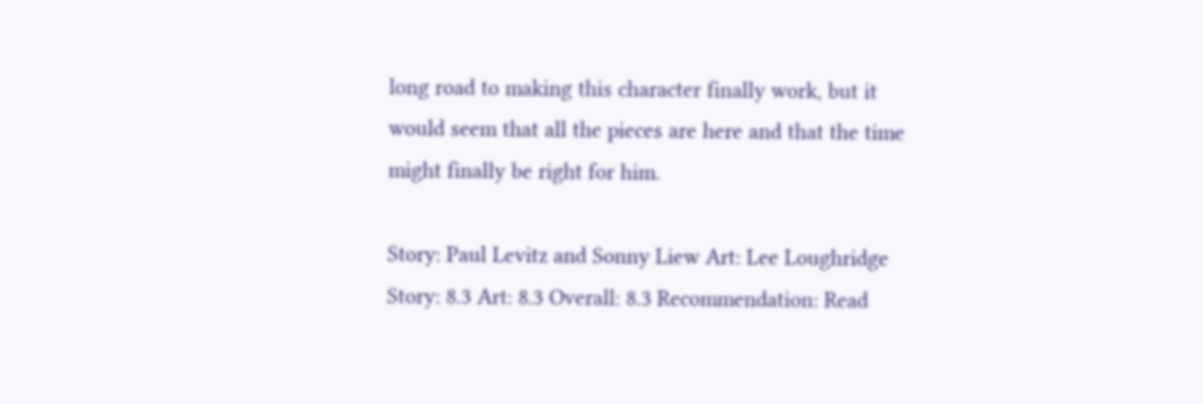long road to making this character finally work, but it would seem that all the pieces are here and that the time might finally be right for him.

Story: Paul Levitz and Sonny Liew Art: Lee Loughridge
Story: 8.3 Art: 8.3 Overall: 8.3 Recommendation: Read